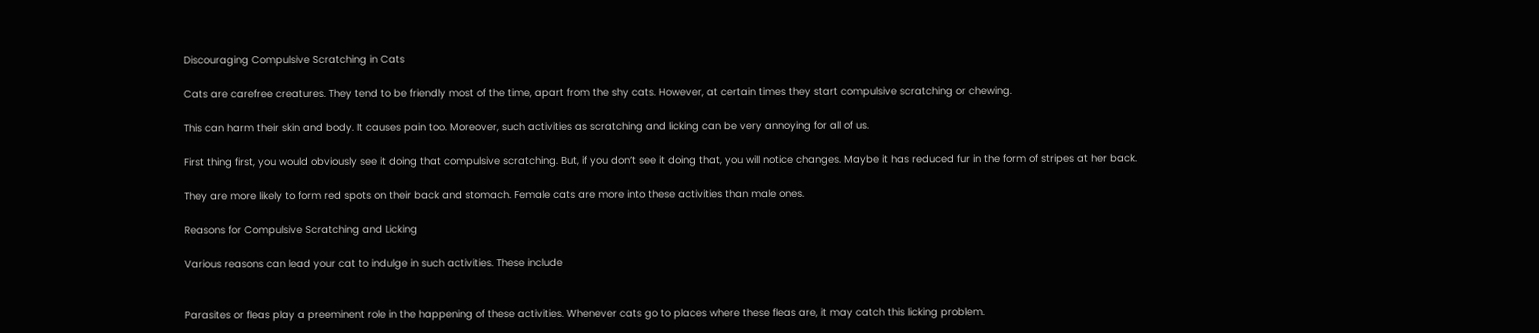Discouraging Compulsive Scratching in Cats

Cats are carefree creatures. They tend to be friendly most of the time, apart from the shy cats. However, at certain times they start compulsive scratching or chewing.

This can harm their skin and body. It causes pain too. Moreover, such activities as scratching and licking can be very annoying for all of us.

First thing first, you would obviously see it doing that compulsive scratching. But, if you don’t see it doing that, you will notice changes. Maybe it has reduced fur in the form of stripes at her back.

They are more likely to form red spots on their back and stomach. Female cats are more into these activities than male ones.

Reasons for Compulsive Scratching and Licking

Various reasons can lead your cat to indulge in such activities. These include


Parasites or fleas play a preeminent role in the happening of these activities. Whenever cats go to places where these fleas are, it may catch this licking problem.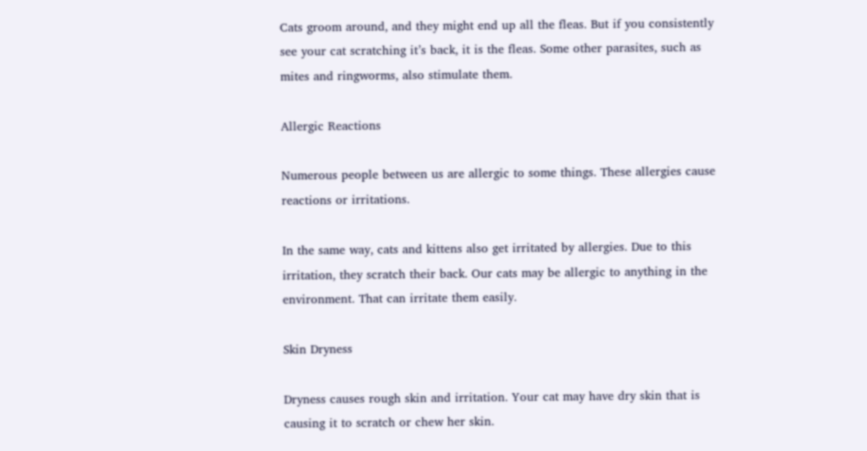Cats groom around, and they might end up all the fleas. But if you consistently see your cat scratching it’s back, it is the fleas. Some other parasites, such as mites and ringworms, also stimulate them.

Allergic Reactions

Numerous people between us are allergic to some things. These allergies cause reactions or irritations.

In the same way, cats and kittens also get irritated by allergies. Due to this irritation, they scratch their back. Our cats may be allergic to anything in the environment. That can irritate them easily.

Skin Dryness

Dryness causes rough skin and irritation. Your cat may have dry skin that is causing it to scratch or chew her skin.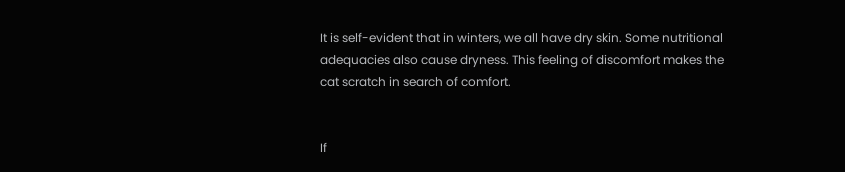It is self-evident that in winters, we all have dry skin. Some nutritional adequacies also cause dryness. This feeling of discomfort makes the cat scratch in search of comfort.


If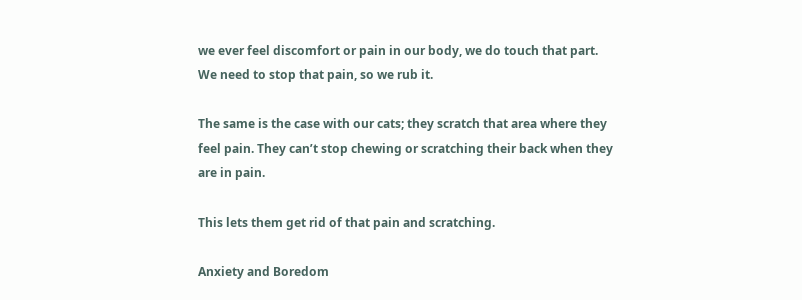we ever feel discomfort or pain in our body, we do touch that part. We need to stop that pain, so we rub it.

The same is the case with our cats; they scratch that area where they feel pain. They can’t stop chewing or scratching their back when they are in pain.

This lets them get rid of that pain and scratching.

Anxiety and Boredom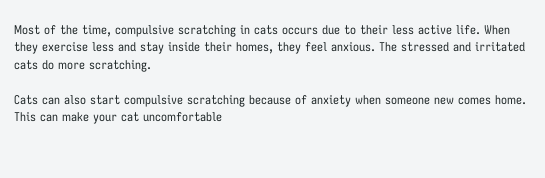Most of the time, compulsive scratching in cats occurs due to their less active life. When they exercise less and stay inside their homes, they feel anxious. The stressed and irritated cats do more scratching.

Cats can also start compulsive scratching because of anxiety when someone new comes home. This can make your cat uncomfortable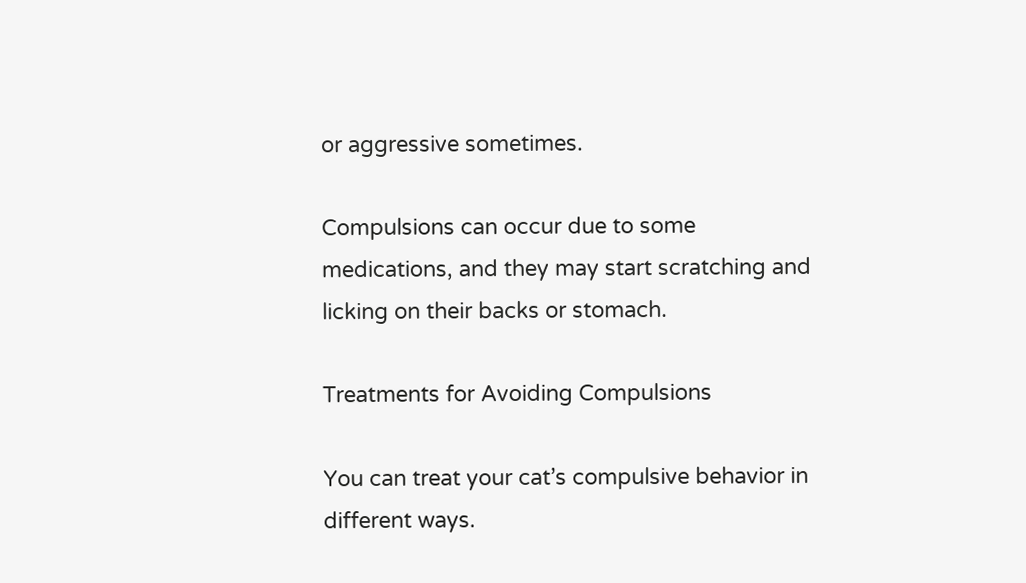or aggressive sometimes.

Compulsions can occur due to some medications, and they may start scratching and licking on their backs or stomach.

Treatments for Avoiding Compulsions

You can treat your cat’s compulsive behavior in different ways.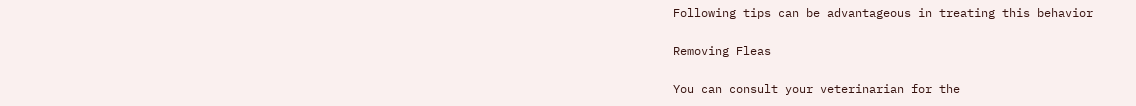Following tips can be advantageous in treating this behavior

Removing Fleas

You can consult your veterinarian for the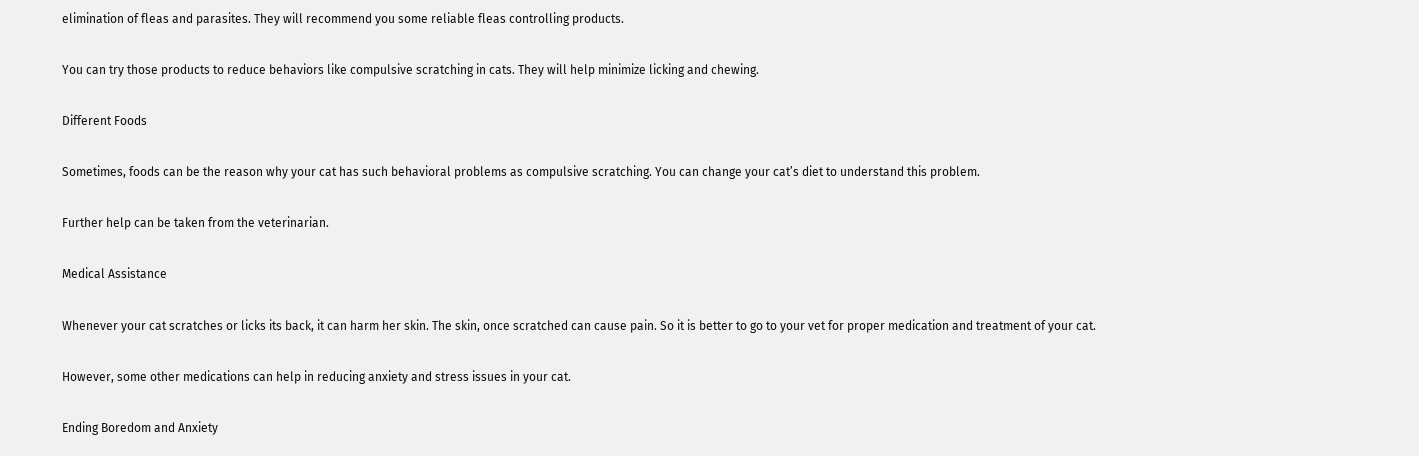elimination of fleas and parasites. They will recommend you some reliable fleas controlling products.

You can try those products to reduce behaviors like compulsive scratching in cats. They will help minimize licking and chewing.

Different Foods

Sometimes, foods can be the reason why your cat has such behavioral problems as compulsive scratching. You can change your cat’s diet to understand this problem.

Further help can be taken from the veterinarian.

Medical Assistance

Whenever your cat scratches or licks its back, it can harm her skin. The skin, once scratched can cause pain. So it is better to go to your vet for proper medication and treatment of your cat.

However, some other medications can help in reducing anxiety and stress issues in your cat.

Ending Boredom and Anxiety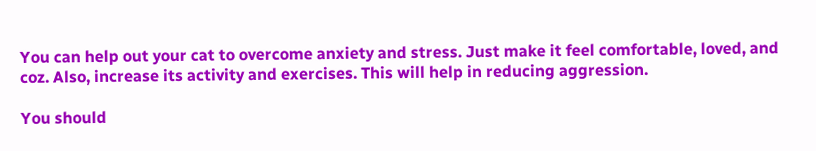You can help out your cat to overcome anxiety and stress. Just make it feel comfortable, loved, and coz. Also, increase its activity and exercises. This will help in reducing aggression.

You should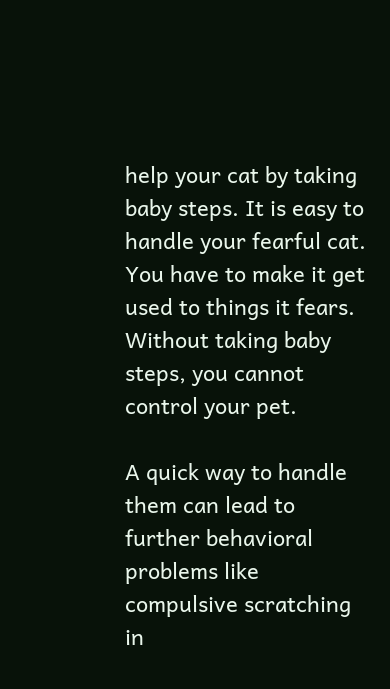help your cat by taking baby steps. It is easy to handle your fearful cat. You have to make it get used to things it fears. Without taking baby steps, you cannot control your pet.

A quick way to handle them can lead to further behavioral problems like compulsive scratching in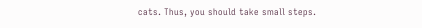cats. Thus, you should take small steps.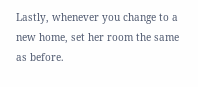Lastly, whenever you change to a new home, set her room the same as before.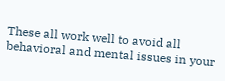These all work well to avoid all behavioral and mental issues in your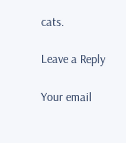cats.

Leave a Reply

Your email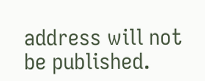address will not be published.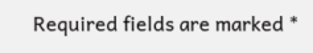Required fields are marked *